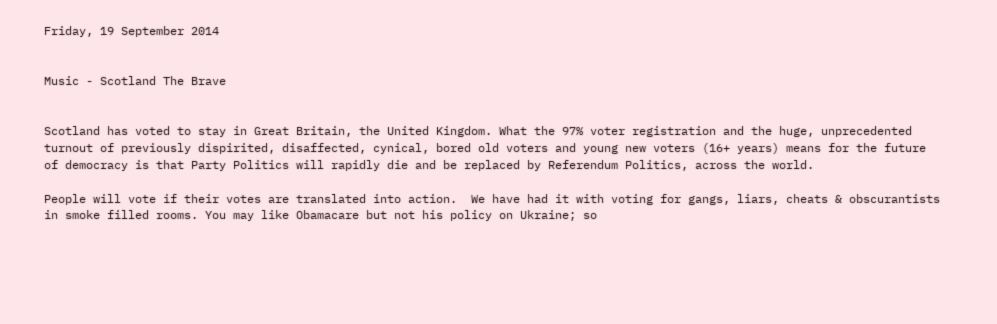Friday, 19 September 2014


Music - Scotland The Brave


Scotland has voted to stay in Great Britain, the United Kingdom. What the 97% voter registration and the huge, unprecedented turnout of previously dispirited, disaffected, cynical, bored old voters and young new voters (16+ years) means for the future of democracy is that Party Politics will rapidly die and be replaced by Referendum Politics, across the world.

People will vote if their votes are translated into action.  We have had it with voting for gangs, liars, cheats & obscurantists in smoke filled rooms. You may like Obamacare but not his policy on Ukraine; so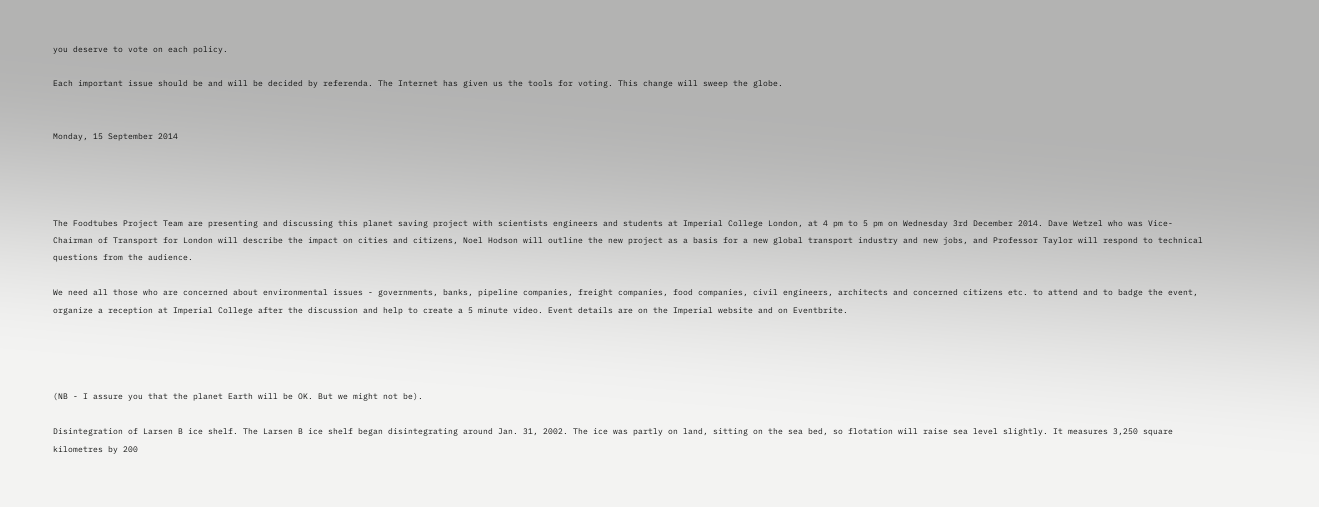you deserve to vote on each policy.

Each important issue should be and will be decided by referenda. The Internet has given us the tools for voting. This change will sweep the globe.


Monday, 15 September 2014




The Foodtubes Project Team are presenting and discussing this planet saving project with scientists engineers and students at Imperial College London, at 4 pm to 5 pm on Wednesday 3rd December 2014. Dave Wetzel who was Vice-Chairman of Transport for London will describe the impact on cities and citizens, Noel Hodson will outline the new project as a basis for a new global transport industry and new jobs, and Professor Taylor will respond to technical questions from the audience.

We need all those who are concerned about environmental issues - governments, banks, pipeline companies, freight companies, food companies, civil engineers, architects and concerned citizens etc. to attend and to badge the event, organize a reception at Imperial College after the discussion and help to create a 5 minute video. Event details are on the Imperial website and on Eventbrite.




(NB - I assure you that the planet Earth will be OK. But we might not be).

Disintegration of Larsen B ice shelf. The Larsen B ice shelf began disintegrating around Jan. 31, 2002. The ice was partly on land, sitting on the sea bed, so flotation will raise sea level slightly. It measures 3,250 square kilometres by 200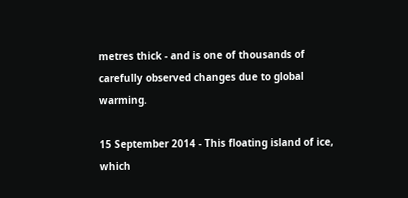metres thick - and is one of thousands of carefully observed changes due to global warming.

15 September 2014 - This floating island of ice, which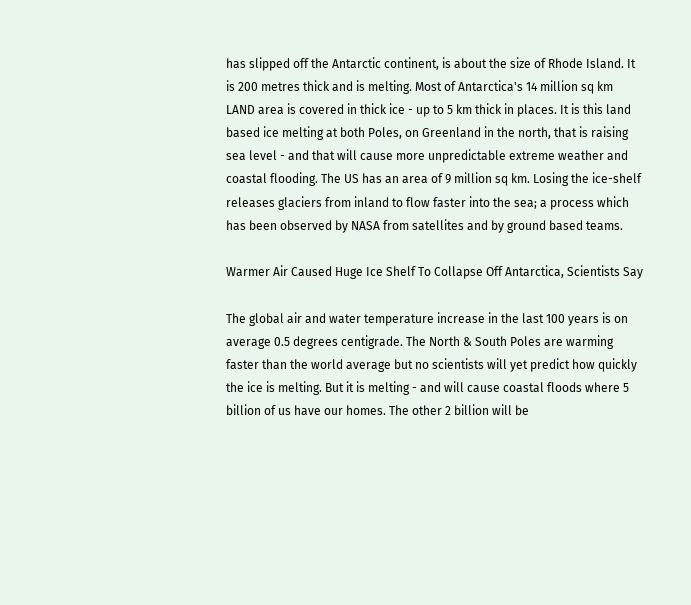has slipped off the Antarctic continent, is about the size of Rhode Island. It is 200 metres thick and is melting. Most of Antarctica's 14 million sq km LAND area is covered in thick ice - up to 5 km thick in places. It is this land based ice melting at both Poles, on Greenland in the north, that is raising sea level - and that will cause more unpredictable extreme weather and coastal flooding. The US has an area of 9 million sq km. Losing the ice-shelf releases glaciers from inland to flow faster into the sea; a process which has been observed by NASA from satellites and by ground based teams.

Warmer Air Caused Huge Ice Shelf To Collapse Off Antarctica, Scientists Say

The global air and water temperature increase in the last 100 years is on average 0.5 degrees centigrade. The North & South Poles are warming faster than the world average but no scientists will yet predict how quickly the ice is melting. But it is melting - and will cause coastal floods where 5 billion of us have our homes. The other 2 billion will be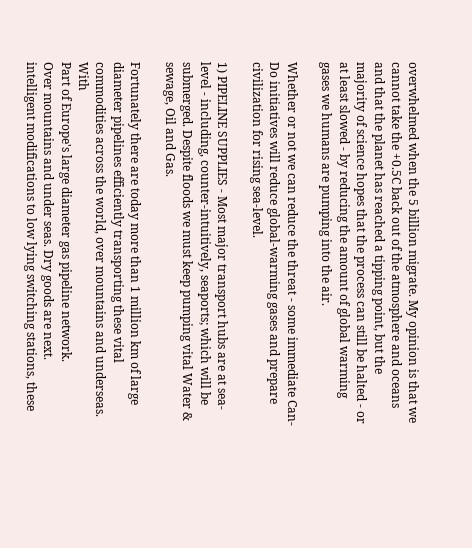overwhelmed when the 5 billion migrate. My opinion is that we cannot take the +0.5C back out of the atmosphere and oceans and that the planet has reached a tipping point, but the majority of science hopes that the process can still be halted - or at least slowed - by reducing the amount of global warming gases we humans are pumping into the air.

Whether or not we can reduce the threat - some immediate Can-Do initiatives will reduce global-warming gases and prepare civilization for rising sea-level.

1) PIPELINE SUPPLIES - Most major transport hubs are at sea-level - including, counter-intuitively, seaports; which will be submerged. Despite floods we must keep pumping vital Water & sewage, Oil and Gas.

Fortunately there are today more than 1 million km of large diameter pipelines efficiently transporting these vital commodities across the world, over mountains and underseas. With
Part of Europe's large diameter gas pipeline network.
Over mountains and under seas. Dry goods are next.
intelligent modifications to low lying switching stations, these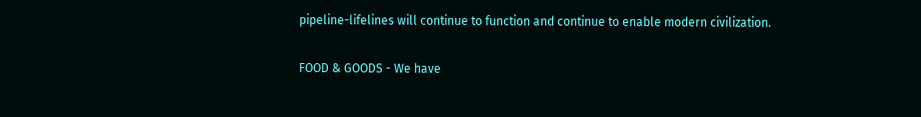pipeline-lifelines will continue to function and continue to enable modern civilization.

FOOD & GOODS - We have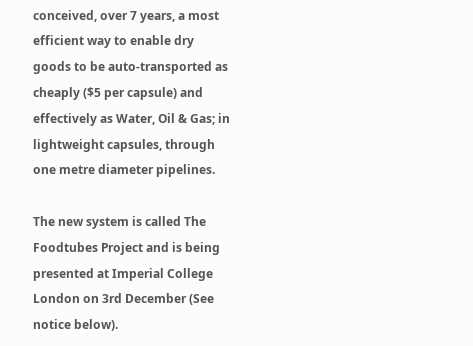conceived, over 7 years, a most efficient way to enable dry goods to be auto-transported as cheaply ($5 per capsule) and effectively as Water, Oil & Gas; in lightweight capsules, through one metre diameter pipelines.

The new system is called The Foodtubes Project and is being presented at Imperial College London on 3rd December (See notice below).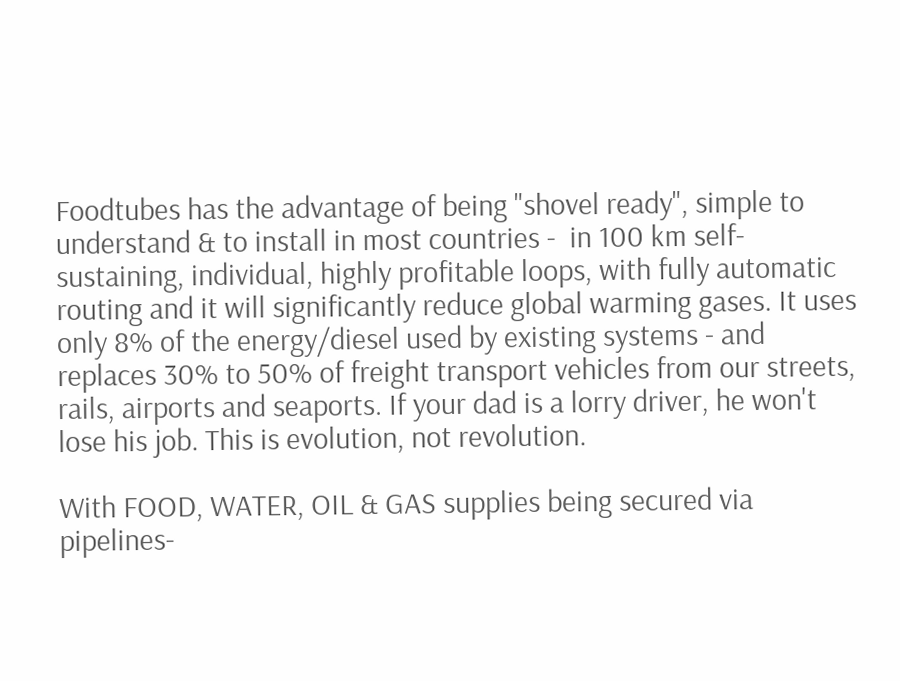Foodtubes has the advantage of being "shovel ready", simple to understand & to install in most countries -  in 100 km self-sustaining, individual, highly profitable loops, with fully automatic routing and it will significantly reduce global warming gases. It uses only 8% of the energy/diesel used by existing systems - and replaces 30% to 50% of freight transport vehicles from our streets, rails, airports and seaports. If your dad is a lorry driver, he won't lose his job. This is evolution, not revolution.

With FOOD, WATER, OIL & GAS supplies being secured via pipelines-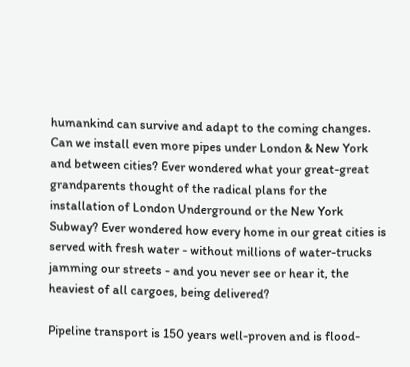humankind can survive and adapt to the coming changes. Can we install even more pipes under London & New York and between cities? Ever wondered what your great-great grandparents thought of the radical plans for the installation of London Underground or the New York Subway? Ever wondered how every home in our great cities is served with fresh water - without millions of water-trucks jamming our streets - and you never see or hear it, the heaviest of all cargoes, being delivered?

Pipeline transport is 150 years well-proven and is flood-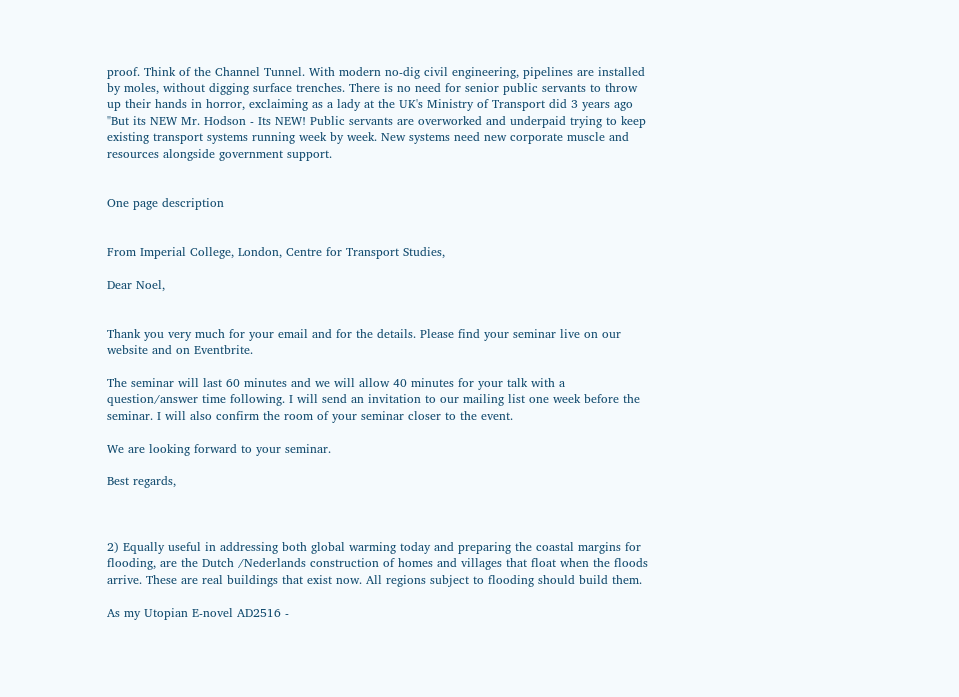proof. Think of the Channel Tunnel. With modern no-dig civil engineering, pipelines are installed by moles, without digging surface trenches. There is no need for senior public servants to throw up their hands in horror, exclaiming as a lady at the UK's Ministry of Transport did 3 years ago "But its NEW Mr. Hodson - Its NEW! Public servants are overworked and underpaid trying to keep existing transport systems running week by week. New systems need new corporate muscle and resources alongside government support.


One page description


From Imperial College, London, Centre for Transport Studies,

Dear Noel,


Thank you very much for your email and for the details. Please find your seminar live on our website and on Eventbrite.

The seminar will last 60 minutes and we will allow 40 minutes for your talk with a question/answer time following. I will send an invitation to our mailing list one week before the seminar. I will also confirm the room of your seminar closer to the event.

We are looking forward to your seminar.

Best regards,



2) Equally useful in addressing both global warming today and preparing the coastal margins for flooding, are the Dutch /Nederlands construction of homes and villages that float when the floods arrive. These are real buildings that exist now. All regions subject to flooding should build them.

As my Utopian E-novel AD2516 -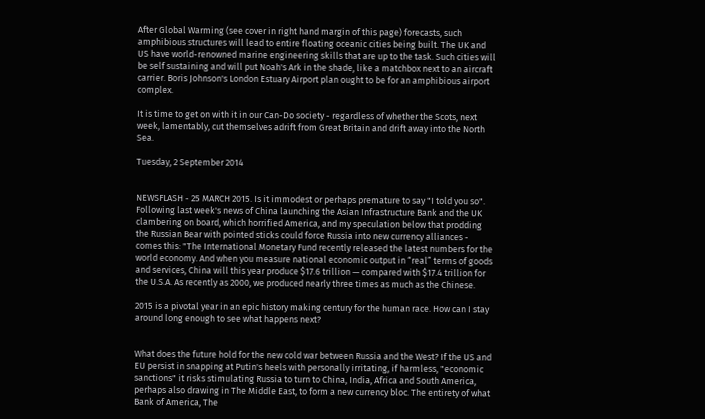After Global Warming (see cover in right hand margin of this page) forecasts, such amphibious structures will lead to entire floating oceanic cities being built. The UK and US have world-renowned marine engineering skills that are up to the task. Such cities will be self sustaining and will put Noah's Ark in the shade, like a matchbox next to an aircraft carrier. Boris Johnson's London Estuary Airport plan ought to be for an amphibious airport complex.

It is time to get on with it in our Can-Do society - regardless of whether the Scots, next week, lamentably, cut themselves adrift from Great Britain and drift away into the North Sea.

Tuesday, 2 September 2014


NEWSFLASH - 25 MARCH 2015. Is it immodest or perhaps premature to say "I told you so". Following last week's news of China launching the Asian Infrastructure Bank and the UK clambering on board, which horrified America, and my speculation below that prodding the Russian Bear with pointed sticks could force Russia into new currency alliances - comes this: "The International Monetary Fund recently released the latest numbers for the world economy. And when you measure national economic output in “real” terms of goods and services, China will this year produce $17.6 trillion — compared with $17.4 trillion for the U.S.A. As recently as 2000, we produced nearly three times as much as the Chinese.

2015 is a pivotal year in an epic history making century for the human race. How can I stay around long enough to see what happens next?


What does the future hold for the new cold war between Russia and the West? If the US and EU persist in snapping at Putin's heels with personally irritating, if harmless, "economic sanctions" it risks stimulating Russia to turn to China, India, Africa and South America, perhaps also drawing in The Middle East, to form a new currency bloc. The entirety of what Bank of America, The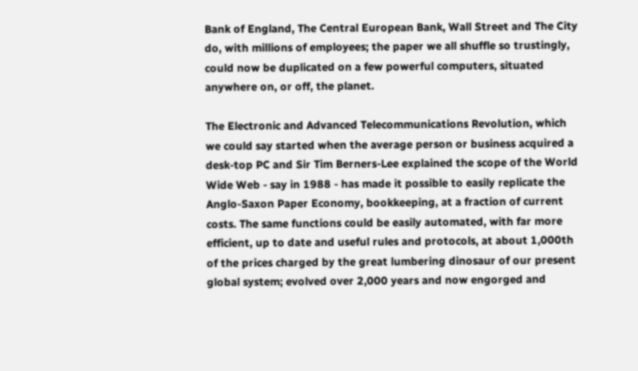Bank of England, The Central European Bank, Wall Street and The City do, with millions of employees; the paper we all shuffle so trustingly, could now be duplicated on a few powerful computers, situated anywhere on, or off, the planet.

The Electronic and Advanced Telecommunications Revolution, which we could say started when the average person or business acquired a desk-top PC and Sir Tim Berners-Lee explained the scope of the World Wide Web - say in 1988 - has made it possible to easily replicate the Anglo-Saxon Paper Economy, bookkeeping, at a fraction of current costs. The same functions could be easily automated, with far more efficient, up to date and useful rules and protocols, at about 1,000th of the prices charged by the great lumbering dinosaur of our present global system; evolved over 2,000 years and now engorged and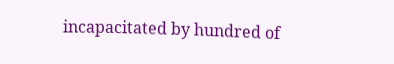incapacitated by hundred of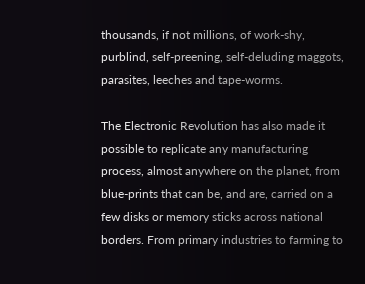thousands, if not millions, of work-shy, purblind, self-preening, self-deluding maggots, parasites, leeches and tape-worms.

The Electronic Revolution has also made it possible to replicate any manufacturing process, almost anywhere on the planet, from blue-prints that can be, and are, carried on a few disks or memory sticks across national borders. From primary industries to farming to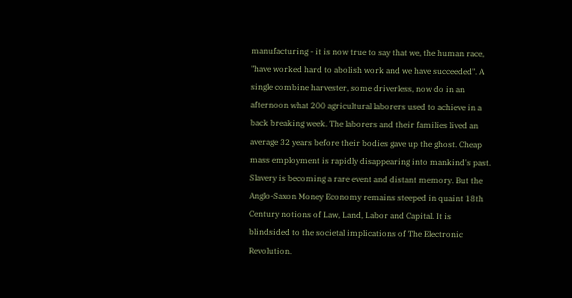manufacturing - it is now true to say that we, the human race, "have worked hard to abolish work and we have succeeded". A single combine harvester, some driverless, now do in an afternoon what 200 agricultural laborers used to achieve in a back breaking week. The laborers and their families lived an average 32 years before their bodies gave up the ghost. Cheap mass employment is rapidly disappearing into mankind's past. Slavery is becoming a rare event and distant memory. But the Anglo-Saxon Money Economy remains steeped in quaint 18th Century notions of Law, Land, Labor and Capital. It is blindsided to the societal implications of The Electronic Revolution.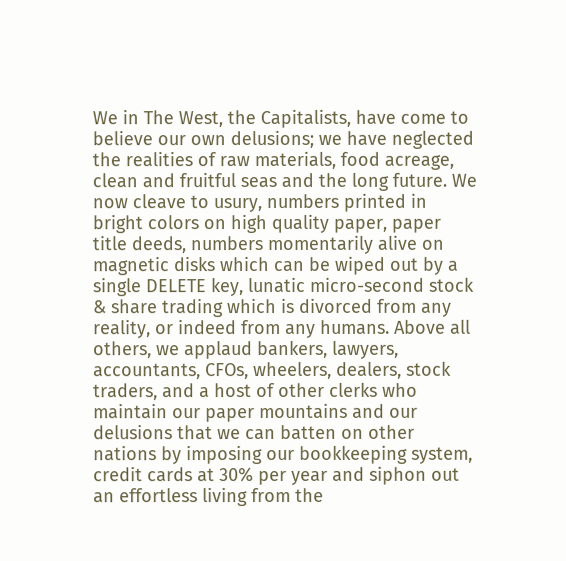We in The West, the Capitalists, have come to believe our own delusions; we have neglected the realities of raw materials, food acreage, clean and fruitful seas and the long future. We now cleave to usury, numbers printed in bright colors on high quality paper, paper title deeds, numbers momentarily alive on magnetic disks which can be wiped out by a single DELETE key, lunatic micro-second stock & share trading which is divorced from any reality, or indeed from any humans. Above all others, we applaud bankers, lawyers, accountants, CFOs, wheelers, dealers, stock traders, and a host of other clerks who maintain our paper mountains and our delusions that we can batten on other nations by imposing our bookkeeping system, credit cards at 30% per year and siphon out an effortless living from the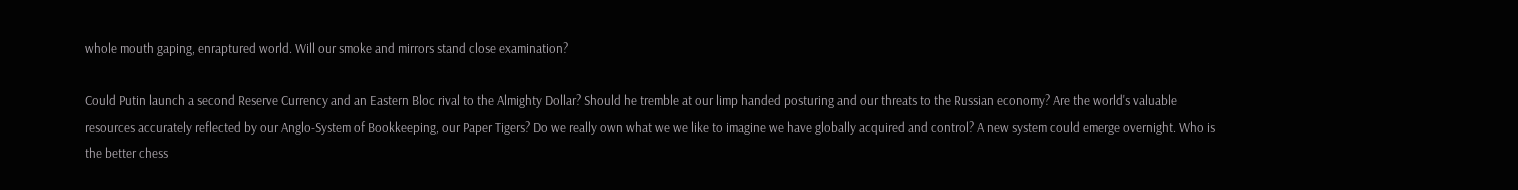whole mouth gaping, enraptured world. Will our smoke and mirrors stand close examination?

Could Putin launch a second Reserve Currency and an Eastern Bloc rival to the Almighty Dollar? Should he tremble at our limp handed posturing and our threats to the Russian economy? Are the world's valuable resources accurately reflected by our Anglo-System of Bookkeeping, our Paper Tigers? Do we really own what we we like to imagine we have globally acquired and control? A new system could emerge overnight. Who is the better chess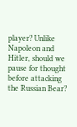player? Unlike Napoleon and Hitler, should we pause for thought before attacking the Russian Bear?